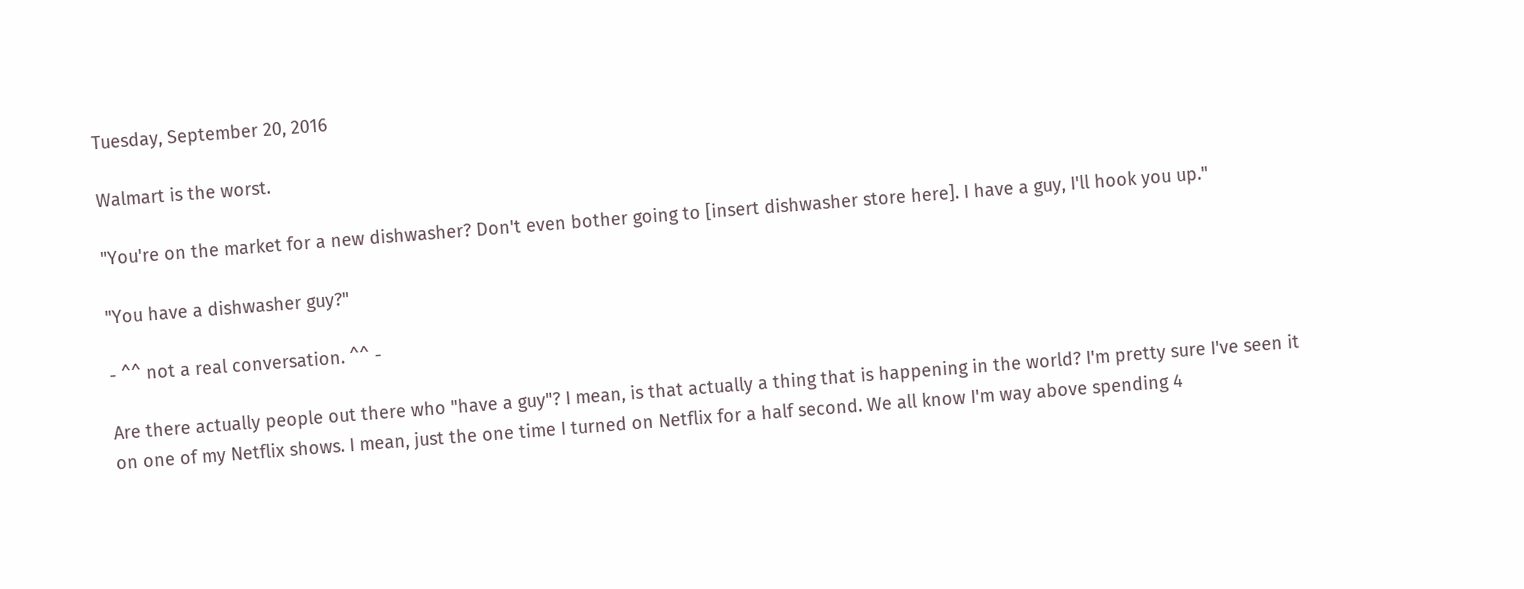Tuesday, September 20, 2016

Walmart is the worst.

"You're on the market for a new dishwasher? Don't even bother going to [insert dishwasher store here]. I have a guy, I'll hook you up."

"You have a dishwasher guy?"

- ^^ not a real conversation. ^^ -

Are there actually people out there who "have a guy"? I mean, is that actually a thing that is happening in the world? I'm pretty sure I've seen it on one of my Netflix shows. I mean, just the one time I turned on Netflix for a half second. We all know I'm way above spending 4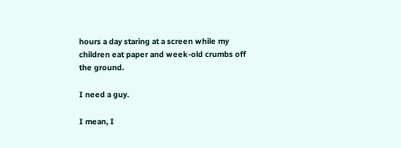hours a day staring at a screen while my children eat paper and week-old crumbs off the ground.

I need a guy.

I mean, I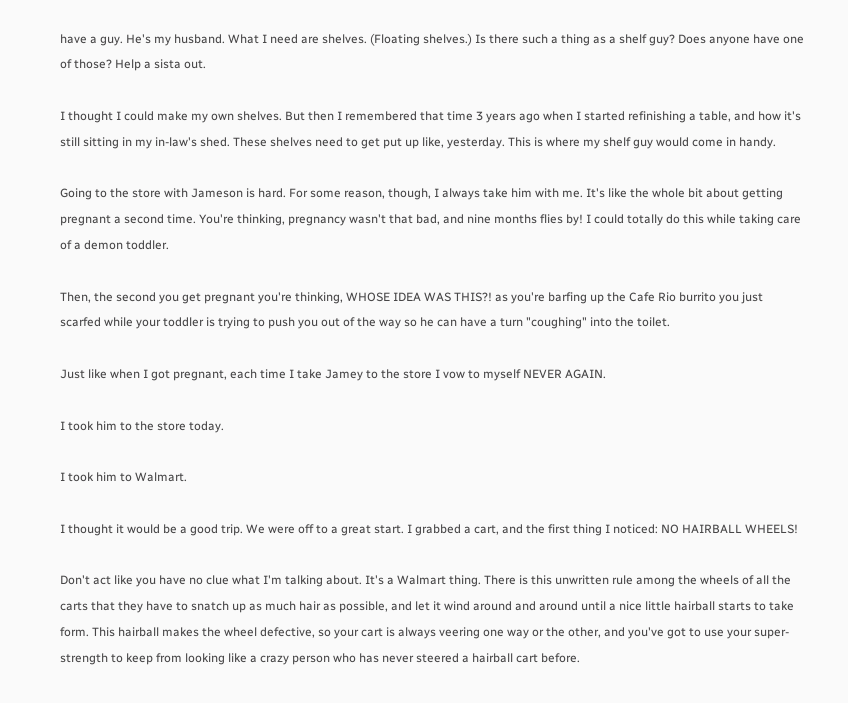have a guy. He's my husband. What I need are shelves. (Floating shelves.) Is there such a thing as a shelf guy? Does anyone have one of those? Help a sista out.

I thought I could make my own shelves. But then I remembered that time 3 years ago when I started refinishing a table, and how it's still sitting in my in-law's shed. These shelves need to get put up like, yesterday. This is where my shelf guy would come in handy.

Going to the store with Jameson is hard. For some reason, though, I always take him with me. It's like the whole bit about getting pregnant a second time. You're thinking, pregnancy wasn't that bad, and nine months flies by! I could totally do this while taking care of a demon toddler.

Then, the second you get pregnant you're thinking, WHOSE IDEA WAS THIS?! as you're barfing up the Cafe Rio burrito you just scarfed while your toddler is trying to push you out of the way so he can have a turn "coughing" into the toilet.

Just like when I got pregnant, each time I take Jamey to the store I vow to myself NEVER AGAIN.

I took him to the store today.

I took him to Walmart.

I thought it would be a good trip. We were off to a great start. I grabbed a cart, and the first thing I noticed: NO HAIRBALL WHEELS!

Don't act like you have no clue what I'm talking about. It's a Walmart thing. There is this unwritten rule among the wheels of all the carts that they have to snatch up as much hair as possible, and let it wind around and around until a nice little hairball starts to take form. This hairball makes the wheel defective, so your cart is always veering one way or the other, and you've got to use your super-strength to keep from looking like a crazy person who has never steered a hairball cart before.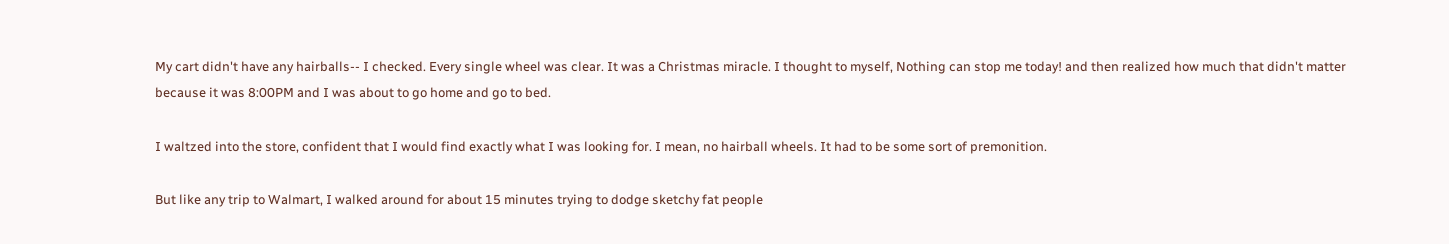My cart didn't have any hairballs-- I checked. Every single wheel was clear. It was a Christmas miracle. I thought to myself, Nothing can stop me today! and then realized how much that didn't matter because it was 8:00PM and I was about to go home and go to bed.

I waltzed into the store, confident that I would find exactly what I was looking for. I mean, no hairball wheels. It had to be some sort of premonition.

But like any trip to Walmart, I walked around for about 15 minutes trying to dodge sketchy fat people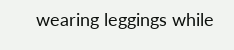wearing leggings while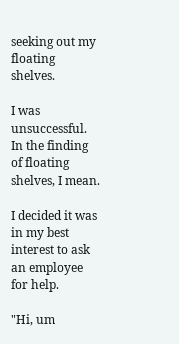seeking out my floating shelves.

I was unsuccessful. In the finding of floating shelves, I mean.

I decided it was in my best interest to ask an employee for help.

"Hi, um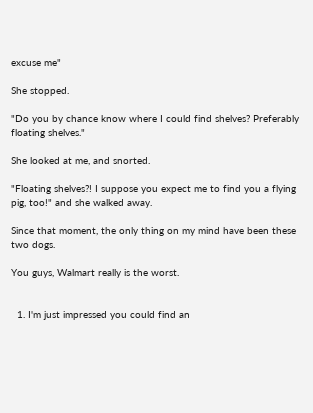excuse me"

She stopped.

"Do you by chance know where I could find shelves? Preferably floating shelves."

She looked at me, and snorted.

"Floating shelves?! I suppose you expect me to find you a flying pig, too!" and she walked away.

Since that moment, the only thing on my mind have been these two dogs.

You guys, Walmart really is the worst.


  1. I'm just impressed you could find an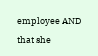employee AND that she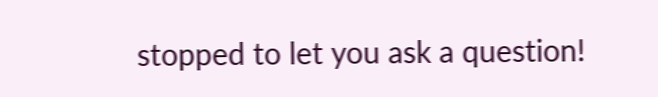stopped to let you ask a question!